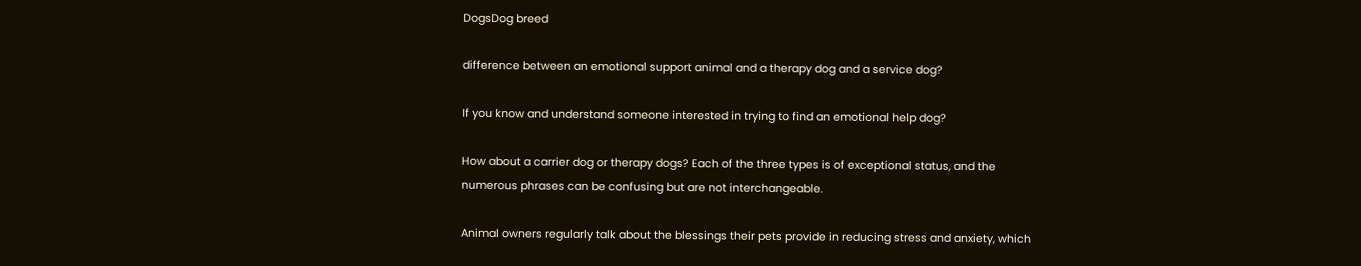DogsDog breed

difference between an emotional support animal and a therapy dog and a service dog?

If you know and understand someone interested in trying to find an emotional help dog?

How about a carrier dog or therapy dogs? Each of the three types is of exceptional status, and the numerous phrases can be confusing but are not interchangeable.

Animal owners regularly talk about the blessings their pets provide in reducing stress and anxiety, which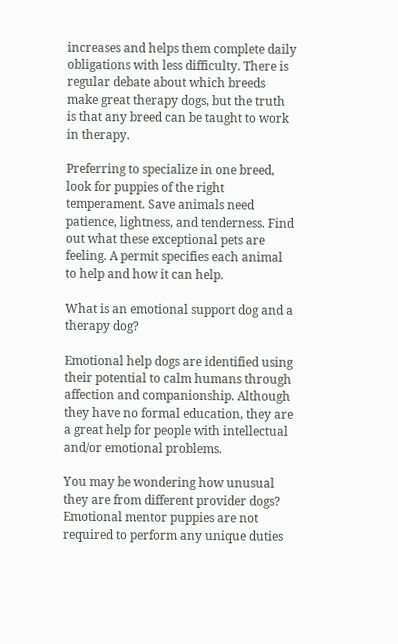increases and helps them complete daily obligations with less difficulty. There is regular debate about which breeds make great therapy dogs, but the truth is that any breed can be taught to work in therapy.

Preferring to specialize in one breed, look for puppies of the right temperament. Save animals need patience, lightness, and tenderness. Find out what these exceptional pets are feeling. A permit specifies each animal to help and how it can help.

What is an emotional support dog and a therapy dog?

Emotional help dogs are identified using their potential to calm humans through affection and companionship. Although they have no formal education, they are a great help for people with intellectual and/or emotional problems.

You may be wondering how unusual they are from different provider dogs? Emotional mentor puppies are not required to perform any unique duties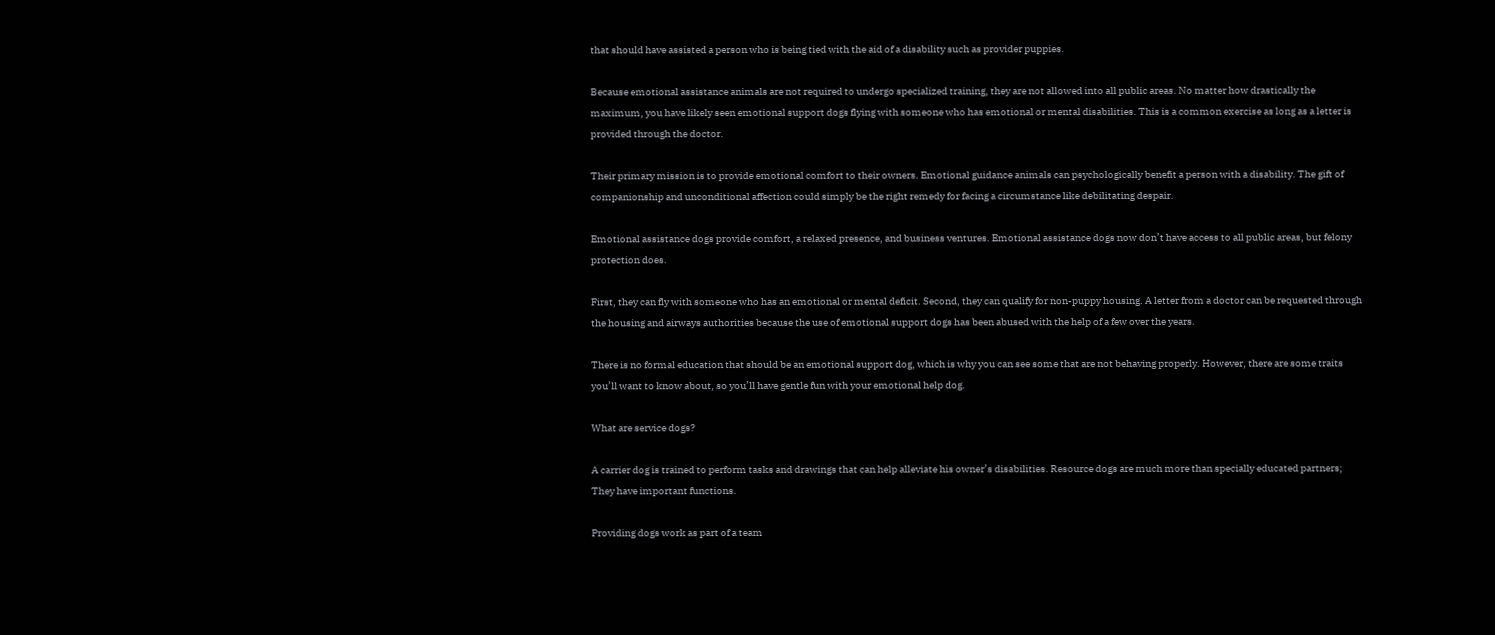that should have assisted a person who is being tied with the aid of a disability such as provider puppies.

Because emotional assistance animals are not required to undergo specialized training, they are not allowed into all public areas. No matter how drastically the maximum, you have likely seen emotional support dogs flying with someone who has emotional or mental disabilities. This is a common exercise as long as a letter is provided through the doctor.

Their primary mission is to provide emotional comfort to their owners. Emotional guidance animals can psychologically benefit a person with a disability. The gift of companionship and unconditional affection could simply be the right remedy for facing a circumstance like debilitating despair.

Emotional assistance dogs provide comfort, a relaxed presence, and business ventures. Emotional assistance dogs now don’t have access to all public areas, but felony protection does.

First, they can fly with someone who has an emotional or mental deficit. Second, they can qualify for non-puppy housing. A letter from a doctor can be requested through the housing and airways authorities because the use of emotional support dogs has been abused with the help of a few over the years.

There is no formal education that should be an emotional support dog, which is why you can see some that are not behaving properly. However, there are some traits you’ll want to know about, so you’ll have gentle fun with your emotional help dog.

What are service dogs?

A carrier dog is trained to perform tasks and drawings that can help alleviate his owner’s disabilities. Resource dogs are much more than specially educated partners; They have important functions.

Providing dogs work as part of a team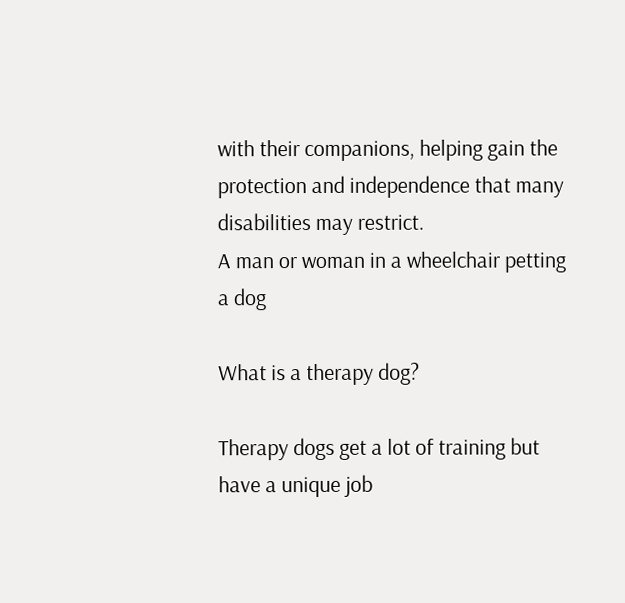with their companions, helping gain the protection and independence that many disabilities may restrict.
A man or woman in a wheelchair petting a dog

What is a therapy dog?

Therapy dogs get a lot of training but have a unique job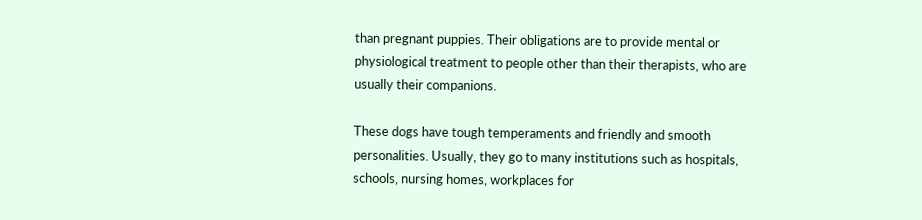than pregnant puppies. Their obligations are to provide mental or physiological treatment to people other than their therapists, who are usually their companions.

These dogs have tough temperaments and friendly and smooth personalities. Usually, they go to many institutions such as hospitals, schools, nursing homes, workplaces for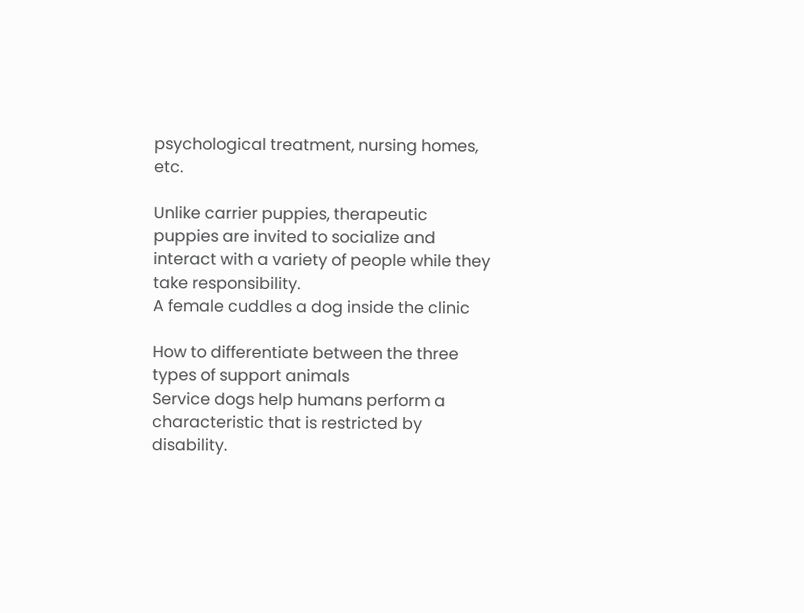psychological treatment, nursing homes, etc.

Unlike carrier puppies, therapeutic puppies are invited to socialize and interact with a variety of people while they take responsibility.
A female cuddles a dog inside the clinic

How to differentiate between the three types of support animals
Service dogs help humans perform a characteristic that is restricted by disability.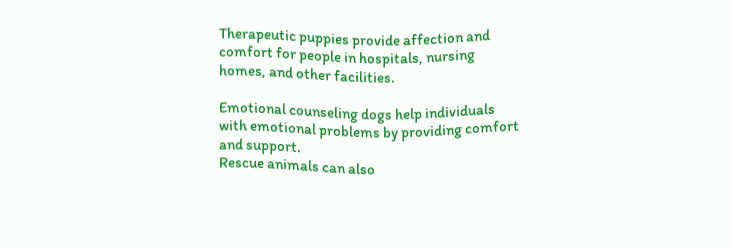Therapeutic puppies provide affection and comfort for people in hospitals, nursing homes, and other facilities.

Emotional counseling dogs help individuals with emotional problems by providing comfort and support.
Rescue animals can also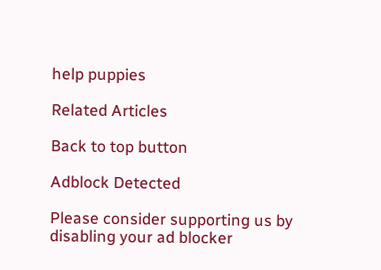help puppies

Related Articles

Back to top button

Adblock Detected

Please consider supporting us by disabling your ad blocker